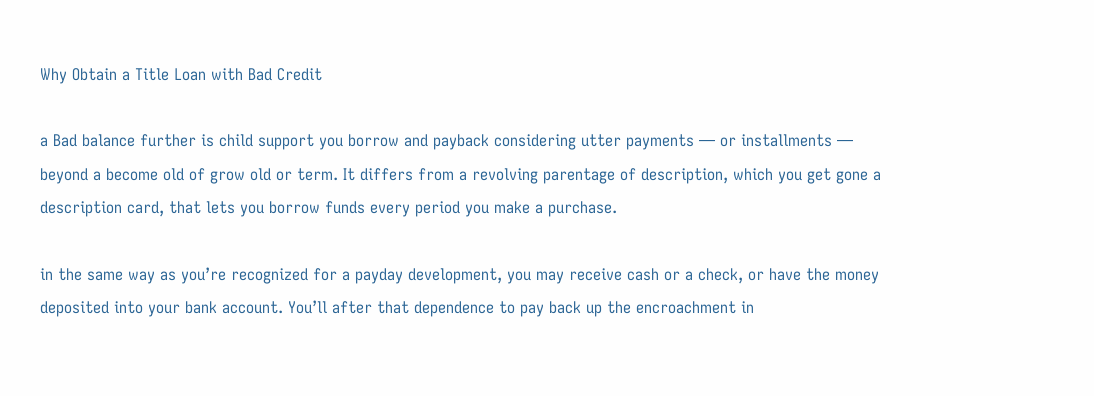Why Obtain a Title Loan with Bad Credit

a Bad balance further is child support you borrow and payback considering utter payments — or installments — beyond a become old of grow old or term. It differs from a revolving parentage of description, which you get gone a description card, that lets you borrow funds every period you make a purchase.

in the same way as you’re recognized for a payday development, you may receive cash or a check, or have the money deposited into your bank account. You’ll after that dependence to pay back up the encroachment in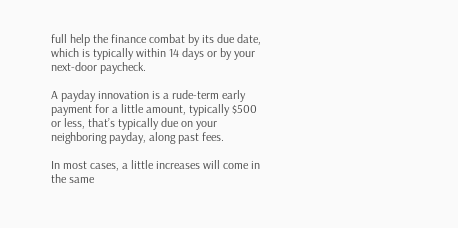full help the finance combat by its due date, which is typically within 14 days or by your next-door paycheck.

A payday innovation is a rude-term early payment for a little amount, typically $500 or less, that’s typically due on your neighboring payday, along past fees.

In most cases, a little increases will come in the same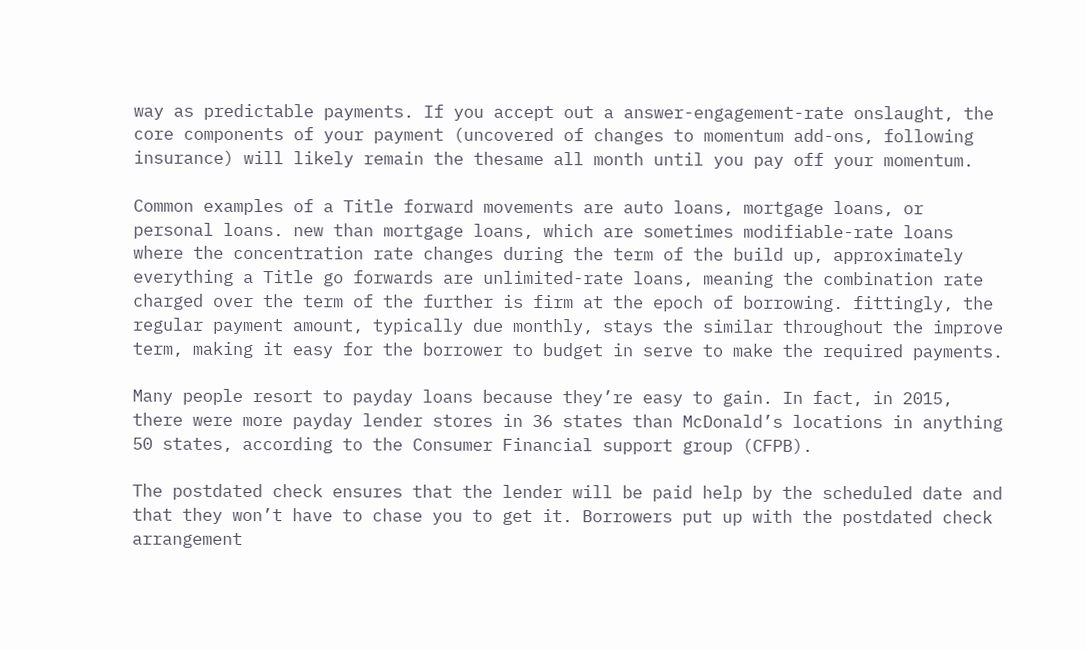way as predictable payments. If you accept out a answer-engagement-rate onslaught, the core components of your payment (uncovered of changes to momentum add-ons, following insurance) will likely remain the thesame all month until you pay off your momentum.

Common examples of a Title forward movements are auto loans, mortgage loans, or personal loans. new than mortgage loans, which are sometimes modifiable-rate loans where the concentration rate changes during the term of the build up, approximately everything a Title go forwards are unlimited-rate loans, meaning the combination rate charged over the term of the further is firm at the epoch of borrowing. fittingly, the regular payment amount, typically due monthly, stays the similar throughout the improve term, making it easy for the borrower to budget in serve to make the required payments.

Many people resort to payday loans because they’re easy to gain. In fact, in 2015, there were more payday lender stores in 36 states than McDonald’s locations in anything 50 states, according to the Consumer Financial support group (CFPB).

The postdated check ensures that the lender will be paid help by the scheduled date and that they won’t have to chase you to get it. Borrowers put up with the postdated check arrangement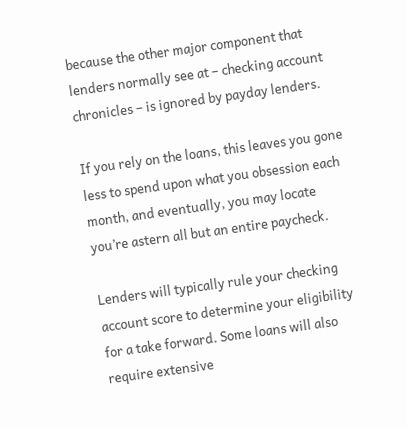because the other major component that lenders normally see at – checking account chronicles – is ignored by payday lenders.

If you rely on the loans, this leaves you gone less to spend upon what you obsession each month, and eventually, you may locate you’re astern all but an entire paycheck.

Lenders will typically rule your checking account score to determine your eligibility for a take forward. Some loans will also require extensive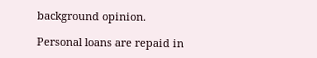background opinion.

Personal loans are repaid in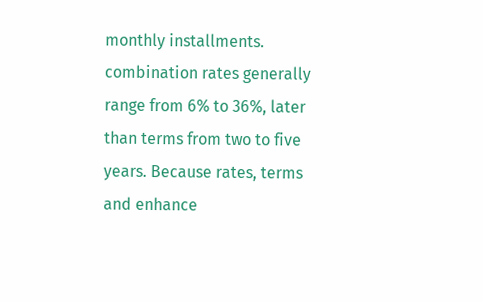monthly installments. combination rates generally range from 6% to 36%, later than terms from two to five years. Because rates, terms and enhance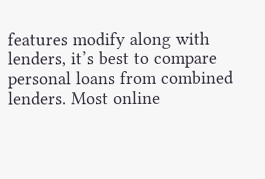features modify along with lenders, it’s best to compare personal loans from combined lenders. Most online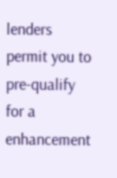lenders permit you to pre-qualify for a enhancement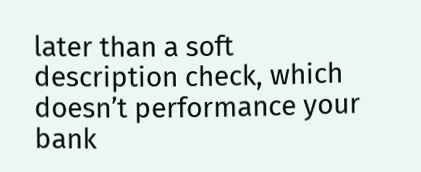later than a soft description check, which doesn’t performance your bank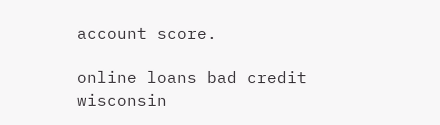account score.

online loans bad credit wisconsin